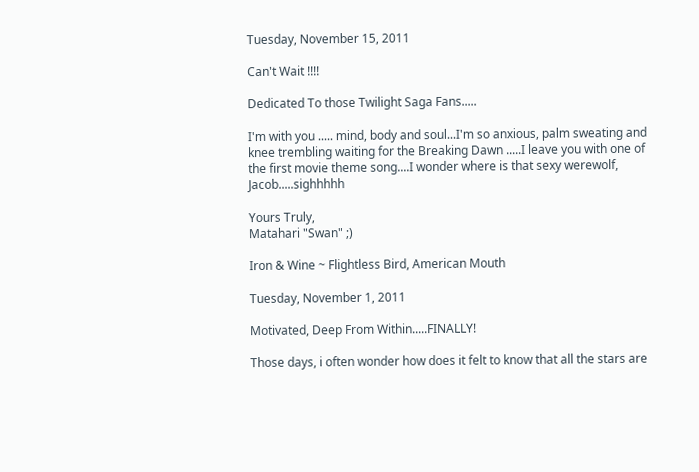Tuesday, November 15, 2011

Can't Wait !!!!

Dedicated To those Twilight Saga Fans.....

I'm with you ..... mind, body and soul...I'm so anxious, palm sweating and knee trembling waiting for the Breaking Dawn .....I leave you with one of the first movie theme song....I wonder where is that sexy werewolf, Jacob.....sighhhhh

Yours Truly,
Matahari "Swan" ;)

Iron & Wine ~ Flightless Bird, American Mouth

Tuesday, November 1, 2011

Motivated, Deep From Within.....FINALLY!

Those days, i often wonder how does it felt to know that all the stars are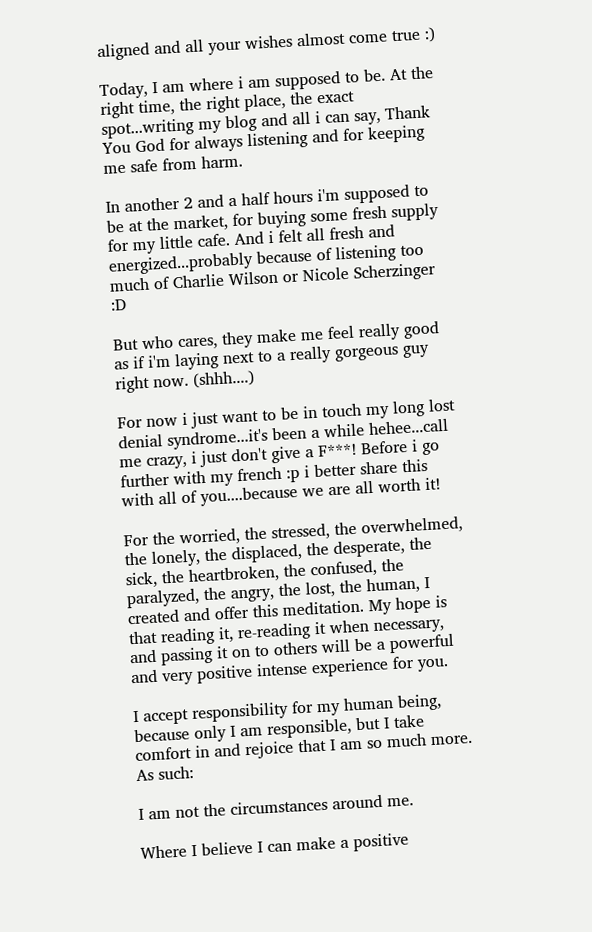aligned and all your wishes almost come true :)

Today, I am where i am supposed to be. At the right time, the right place, the exact spot...writing my blog and all i can say, Thank You God for always listening and for keeping me safe from harm.

In another 2 and a half hours i'm supposed to be at the market, for buying some fresh supply for my little cafe. And i felt all fresh and energized...probably because of listening too much of Charlie Wilson or Nicole Scherzinger :D

But who cares, they make me feel really good as if i'm laying next to a really gorgeous guy right now. (shhh....)

For now i just want to be in touch my long lost denial syndrome...it's been a while hehee...call me crazy, i just don't give a F***! Before i go further with my french :p i better share this with all of you....because we are all worth it!

For the worried, the stressed, the overwhelmed, the lonely, the displaced, the desperate, the sick, the heartbroken, the confused, the paralyzed, the angry, the lost, the human, I created and offer this meditation. My hope is that reading it, re-reading it when necessary, and passing it on to others will be a powerful and very positive intense experience for you.

I accept responsibility for my human being, because only I am responsible, but I take comfort in and rejoice that I am so much more.
As such:

I am not the circumstances around me.

Where I believe I can make a positive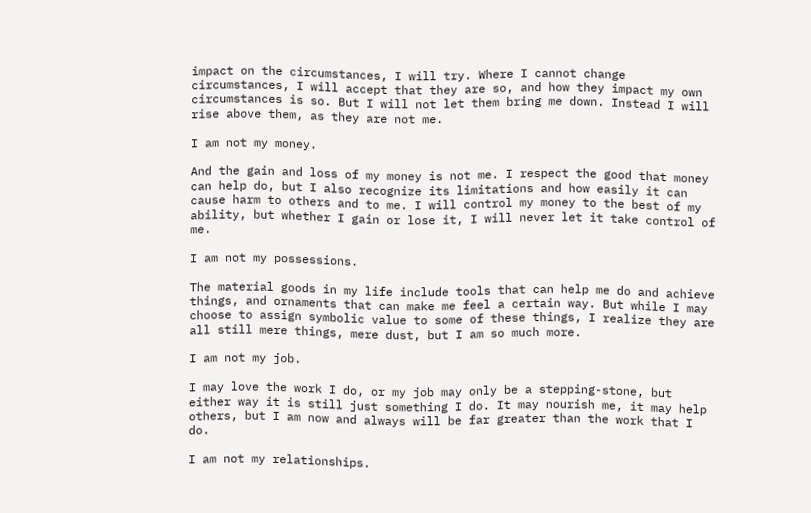impact on the circumstances, I will try. Where I cannot change circumstances, I will accept that they are so, and how they impact my own circumstances is so. But I will not let them bring me down. Instead I will rise above them, as they are not me.

I am not my money.

And the gain and loss of my money is not me. I respect the good that money can help do, but I also recognize its limitations and how easily it can cause harm to others and to me. I will control my money to the best of my ability, but whether I gain or lose it, I will never let it take control of me.

I am not my possessions.

The material goods in my life include tools that can help me do and achieve things, and ornaments that can make me feel a certain way. But while I may choose to assign symbolic value to some of these things, I realize they are all still mere things, mere dust, but I am so much more.

I am not my job.

I may love the work I do, or my job may only be a stepping-stone, but either way it is still just something I do. It may nourish me, it may help others, but I am now and always will be far greater than the work that I do.

I am not my relationships.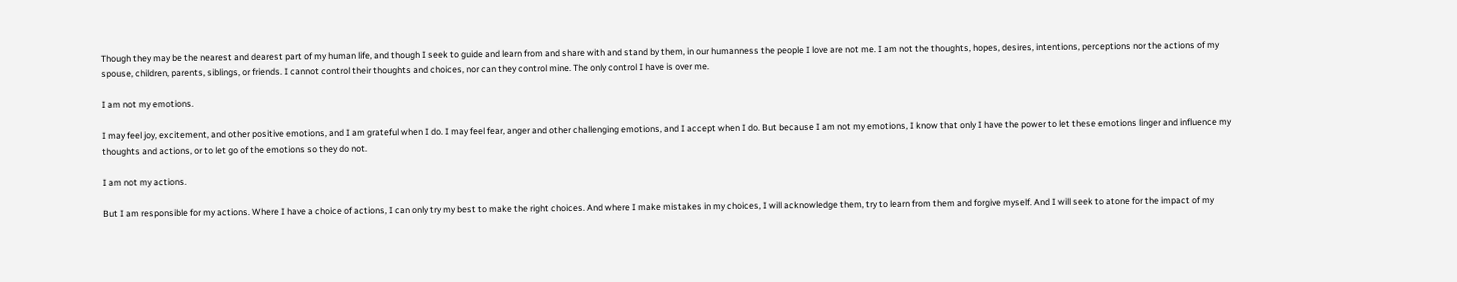Though they may be the nearest and dearest part of my human life, and though I seek to guide and learn from and share with and stand by them, in our humanness the people I love are not me. I am not the thoughts, hopes, desires, intentions, perceptions nor the actions of my spouse, children, parents, siblings, or friends. I cannot control their thoughts and choices, nor can they control mine. The only control I have is over me.

I am not my emotions.

I may feel joy, excitement, and other positive emotions, and I am grateful when I do. I may feel fear, anger and other challenging emotions, and I accept when I do. But because I am not my emotions, I know that only I have the power to let these emotions linger and influence my thoughts and actions, or to let go of the emotions so they do not.

I am not my actions.

But I am responsible for my actions. Where I have a choice of actions, I can only try my best to make the right choices. And where I make mistakes in my choices, I will acknowledge them, try to learn from them and forgive myself. And I will seek to atone for the impact of my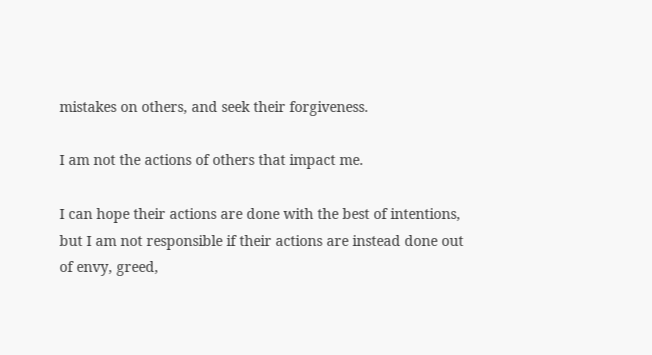mistakes on others, and seek their forgiveness.

I am not the actions of others that impact me.

I can hope their actions are done with the best of intentions, but I am not responsible if their actions are instead done out of envy, greed,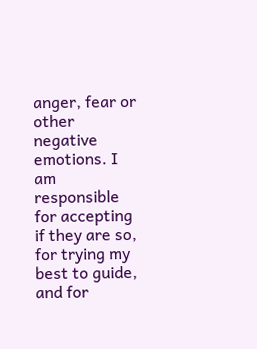anger, fear or other negative emotions. I am responsible for accepting if they are so, for trying my best to guide, and for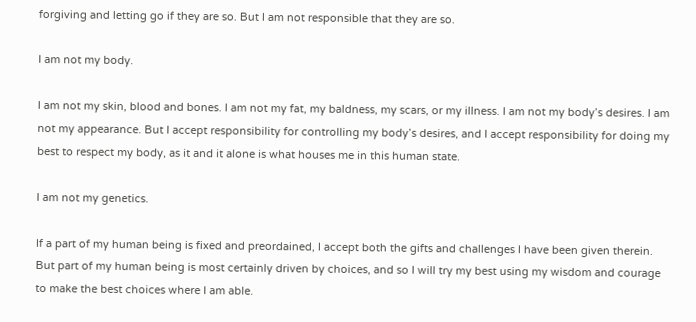forgiving and letting go if they are so. But I am not responsible that they are so.

I am not my body.

I am not my skin, blood and bones. I am not my fat, my baldness, my scars, or my illness. I am not my body’s desires. I am not my appearance. But I accept responsibility for controlling my body’s desires, and I accept responsibility for doing my best to respect my body, as it and it alone is what houses me in this human state.

I am not my genetics.

If a part of my human being is fixed and preordained, I accept both the gifts and challenges I have been given therein. But part of my human being is most certainly driven by choices, and so I will try my best using my wisdom and courage to make the best choices where I am able.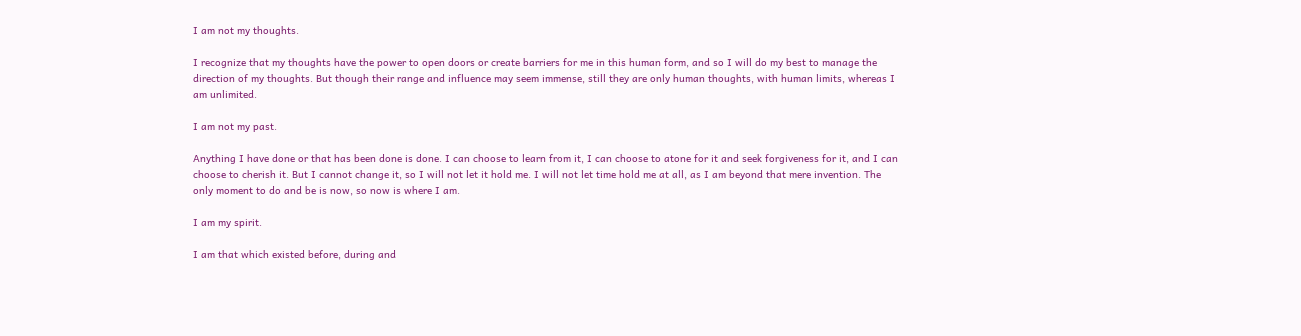I am not my thoughts.

I recognize that my thoughts have the power to open doors or create barriers for me in this human form, and so I will do my best to manage the direction of my thoughts. But though their range and influence may seem immense, still they are only human thoughts, with human limits, whereas I am unlimited.

I am not my past.

Anything I have done or that has been done is done. I can choose to learn from it, I can choose to atone for it and seek forgiveness for it, and I can choose to cherish it. But I cannot change it, so I will not let it hold me. I will not let time hold me at all, as I am beyond that mere invention. The only moment to do and be is now, so now is where I am.

I am my spirit.

I am that which existed before, during and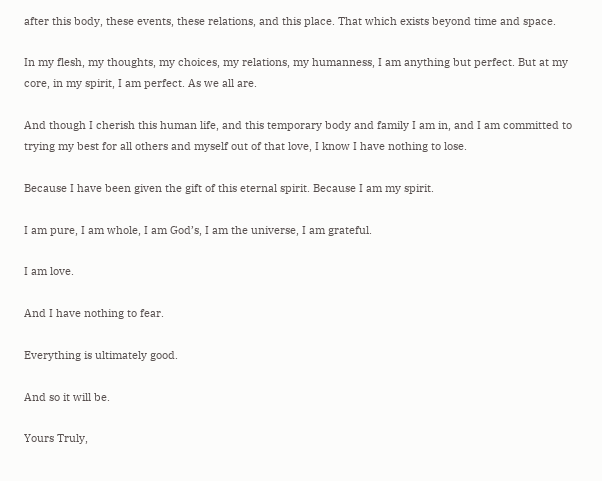after this body, these events, these relations, and this place. That which exists beyond time and space.

In my flesh, my thoughts, my choices, my relations, my humanness, I am anything but perfect. But at my core, in my spirit, I am perfect. As we all are.

And though I cherish this human life, and this temporary body and family I am in, and I am committed to trying my best for all others and myself out of that love, I know I have nothing to lose.

Because I have been given the gift of this eternal spirit. Because I am my spirit.

I am pure, I am whole, I am God’s, I am the universe, I am grateful.

I am love.

And I have nothing to fear.

Everything is ultimately good.

And so it will be.

Yours Truly,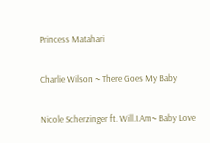Princess Matahari

Charlie Wilson ~ There Goes My Baby

Nicole Scherzinger ft. Will.I.Am~ Baby Love